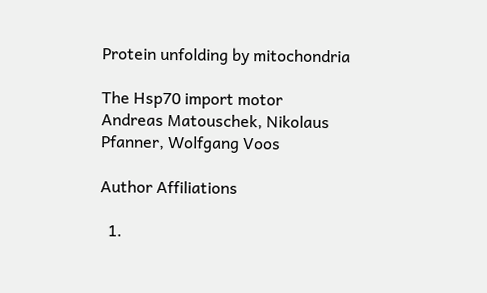Protein unfolding by mitochondria

The Hsp70 import motor
Andreas Matouschek, Nikolaus Pfanner, Wolfgang Voos

Author Affiliations

  1.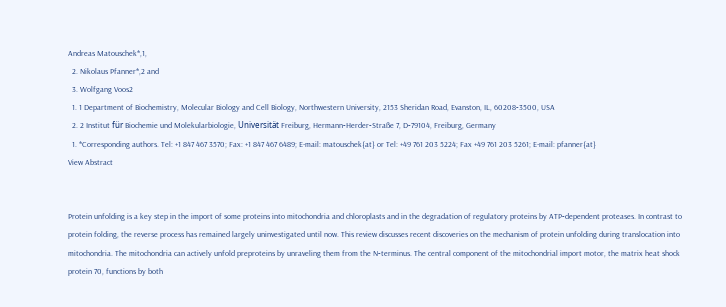Andreas Matouschek*,1,
  2. Nikolaus Pfanner*,2 and
  3. Wolfgang Voos2
  1. 1 Department of Biochemistry, Molecular Biology and Cell Biology, Northwestern University, 2153 Sheridan Road, Evanston, IL, 60208‐3500, USA
  2. 2 Institut für Biochemie und Molekularbiologie, Universität Freiburg, Hermann‐Herder‐Straße 7, D‐79104, Freiburg, Germany
  1. *Corresponding authors. Tel: +1 847 467 3570; Fax: +1 847 467 6489; E-mail: matouschek{at} or Tel: +49 761 203 5224; Fax +49 761 203 5261; E-mail: pfanner{at}
View Abstract


Protein unfolding is a key step in the import of some proteins into mitochondria and chloroplasts and in the degradation of regulatory proteins by ATP‐dependent proteases. In contrast to protein folding, the reverse process has remained largely uninvestigated until now. This review discusses recent discoveries on the mechanism of protein unfolding during translocation into mitochondria. The mitochondria can actively unfold preproteins by unraveling them from the N‐terminus. The central component of the mitochondrial import motor, the matrix heat shock protein 70, functions by both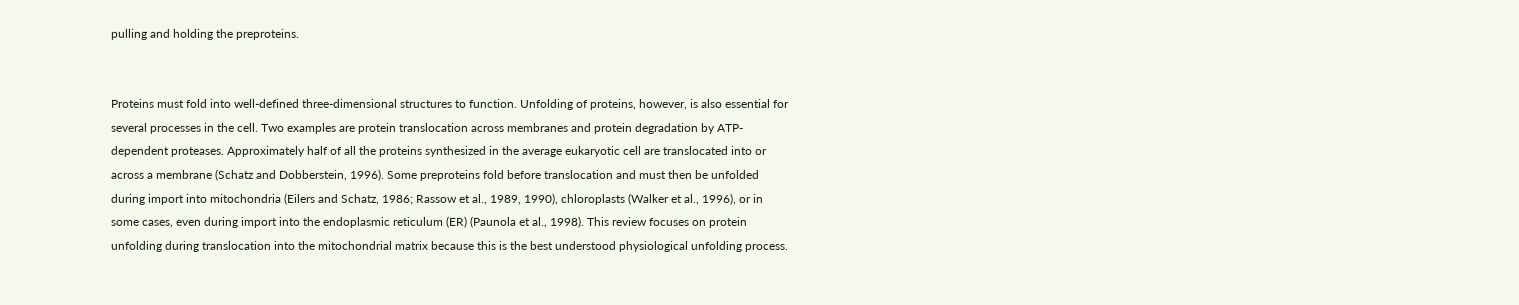pulling and holding the preproteins.


Proteins must fold into well‐defined three‐dimensional structures to function. Unfolding of proteins, however, is also essential for several processes in the cell. Two examples are protein translocation across membranes and protein degradation by ATP‐dependent proteases. Approximately half of all the proteins synthesized in the average eukaryotic cell are translocated into or across a membrane (Schatz and Dobberstein, 1996). Some preproteins fold before translocation and must then be unfolded during import into mitochondria (Eilers and Schatz, 1986; Rassow et al., 1989, 1990), chloroplasts (Walker et al., 1996), or in some cases, even during import into the endoplasmic reticulum (ER) (Paunola et al., 1998). This review focuses on protein unfolding during translocation into the mitochondrial matrix because this is the best understood physiological unfolding process.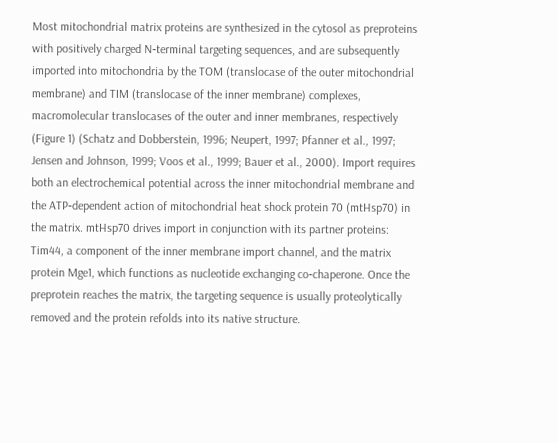Most mitochondrial matrix proteins are synthesized in the cytosol as preproteins with positively charged N‐terminal targeting sequences, and are subsequently imported into mitochondria by the TOM (translocase of the outer mitochondrial membrane) and TIM (translocase of the inner membrane) complexes, macromolecular translocases of the outer and inner membranes, respectively (Figure 1) (Schatz and Dobberstein, 1996; Neupert, 1997; Pfanner et al., 1997; Jensen and Johnson, 1999; Voos et al., 1999; Bauer et al., 2000). Import requires both an electrochemical potential across the inner mitochondrial membrane and the ATP‐dependent action of mitochondrial heat shock protein 70 (mtHsp70) in the matrix. mtHsp70 drives import in conjunction with its partner proteins: Tim44, a component of the inner membrane import channel, and the matrix protein Mge1, which functions as nucleotide exchanging co‐chaperone. Once the preprotein reaches the matrix, the targeting sequence is usually proteolytically removed and the protein refolds into its native structure.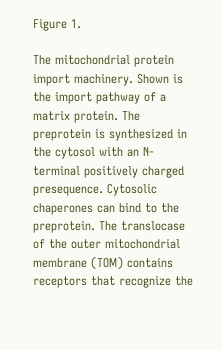Figure 1.

The mitochondrial protein import machinery. Shown is the import pathway of a matrix protein. The preprotein is synthesized in the cytosol with an N‐terminal positively charged presequence. Cytosolic chaperones can bind to the preprotein. The translocase of the outer mitochondrial membrane (TOM) contains receptors that recognize the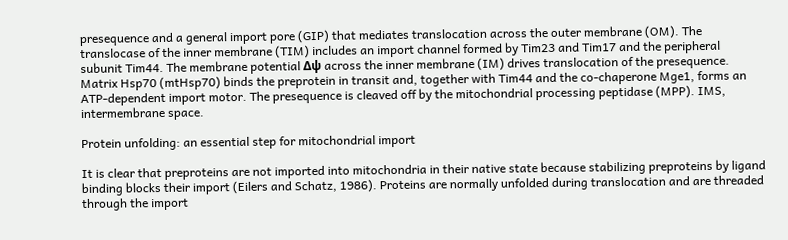presequence and a general import pore (GIP) that mediates translocation across the outer membrane (OM). The translocase of the inner membrane (TIM) includes an import channel formed by Tim23 and Tim17 and the peripheral subunit Tim44. The membrane potential Δψ across the inner membrane (IM) drives translocation of the presequence. Matrix Hsp70 (mtHsp70) binds the preprotein in transit and, together with Tim44 and the co‐chaperone Mge1, forms an ATP‐dependent import motor. The presequence is cleaved off by the mitochondrial processing peptidase (MPP). IMS, intermembrane space.

Protein unfolding: an essential step for mitochondrial import

It is clear that preproteins are not imported into mitochondria in their native state because stabilizing preproteins by ligand binding blocks their import (Eilers and Schatz, 1986). Proteins are normally unfolded during translocation and are threaded through the import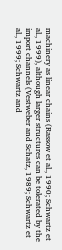machinery as linear chains (Rassow et al., 1990; Schwartz et al., 1999), although larger structures can be tolerated by the import channels (Vestweber and Schatz, 1989; Schwartz et al., 1999; Schwartz and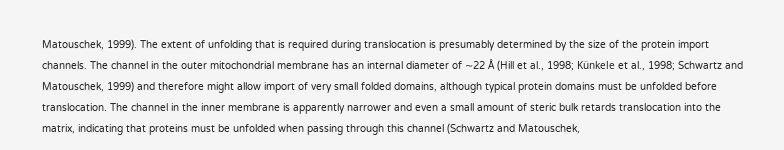Matouschek, 1999). The extent of unfolding that is required during translocation is presumably determined by the size of the protein import channels. The channel in the outer mitochondrial membrane has an internal diameter of ∼22 Å (Hill et al., 1998; Künkele et al., 1998; Schwartz and Matouschek, 1999) and therefore might allow import of very small folded domains, although typical protein domains must be unfolded before translocation. The channel in the inner membrane is apparently narrower and even a small amount of steric bulk retards translocation into the matrix, indicating that proteins must be unfolded when passing through this channel (Schwartz and Matouschek,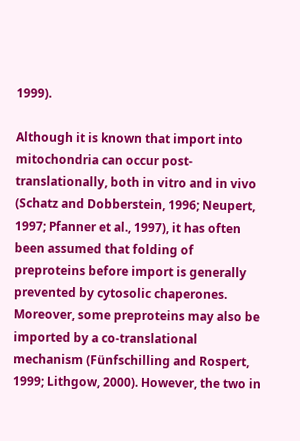1999).

Although it is known that import into mitochondria can occur post‐translationally, both in vitro and in vivo (Schatz and Dobberstein, 1996; Neupert, 1997; Pfanner et al., 1997), it has often been assumed that folding of preproteins before import is generally prevented by cytosolic chaperones. Moreover, some preproteins may also be imported by a co‐translational mechanism (Fünfschilling and Rospert, 1999; Lithgow, 2000). However, the two in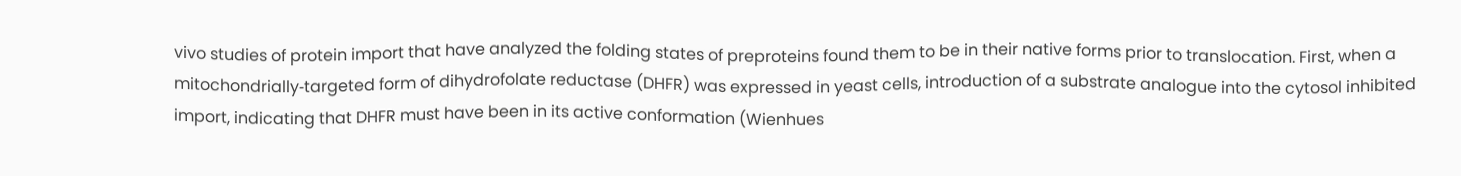vivo studies of protein import that have analyzed the folding states of preproteins found them to be in their native forms prior to translocation. First, when a mitochondrially‐targeted form of dihydrofolate reductase (DHFR) was expressed in yeast cells, introduction of a substrate analogue into the cytosol inhibited import, indicating that DHFR must have been in its active conformation (Wienhues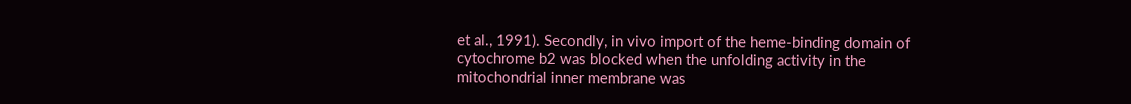et al., 1991). Secondly, in vivo import of the heme‐binding domain of cytochrome b2 was blocked when the unfolding activity in the mitochondrial inner membrane was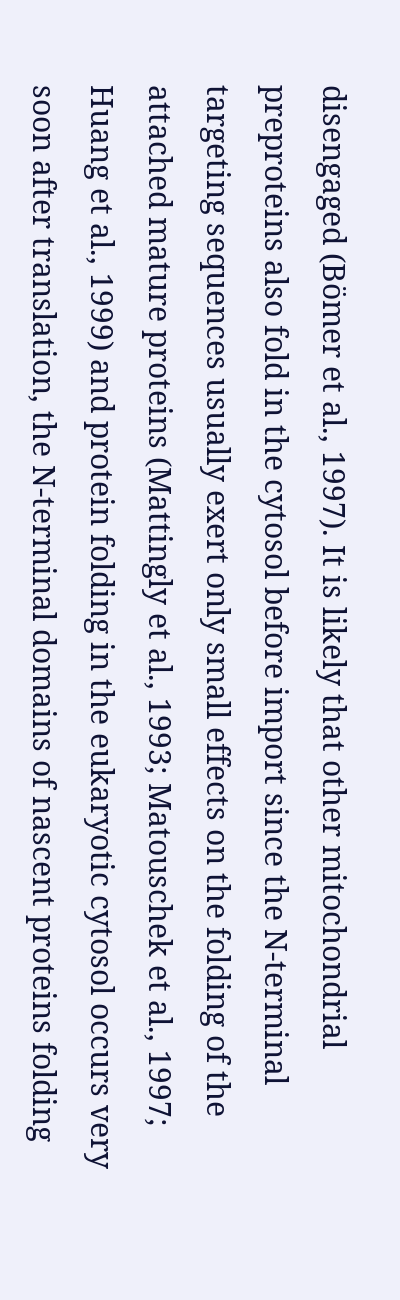disengaged (Bömer et al., 1997). It is likely that other mitochondrial preproteins also fold in the cytosol before import since the N‐terminal targeting sequences usually exert only small effects on the folding of the attached mature proteins (Mattingly et al., 1993; Matouschek et al., 1997; Huang et al., 1999) and protein folding in the eukaryotic cytosol occurs very soon after translation, the N‐terminal domains of nascent proteins folding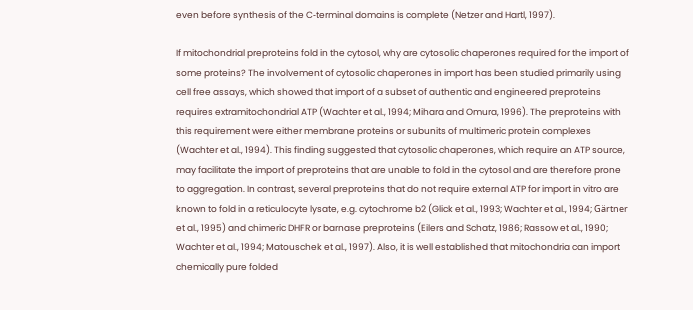even before synthesis of the C‐terminal domains is complete (Netzer and Hartl, 1997).

If mitochondrial preproteins fold in the cytosol, why are cytosolic chaperones required for the import of some proteins? The involvement of cytosolic chaperones in import has been studied primarily using cell free assays, which showed that import of a subset of authentic and engineered preproteins requires extramitochondrial ATP (Wachter et al., 1994; Mihara and Omura, 1996). The preproteins with this requirement were either membrane proteins or subunits of multimeric protein complexes (Wachter et al., 1994). This finding suggested that cytosolic chaperones, which require an ATP source, may facilitate the import of preproteins that are unable to fold in the cytosol and are therefore prone to aggregation. In contrast, several preproteins that do not require external ATP for import in vitro are known to fold in a reticulocyte lysate, e.g. cytochrome b2 (Glick et al., 1993; Wachter et al., 1994; Gärtner et al., 1995) and chimeric DHFR or barnase preproteins (Eilers and Schatz, 1986; Rassow et al., 1990; Wachter et al., 1994; Matouschek et al., 1997). Also, it is well established that mitochondria can import chemically pure folded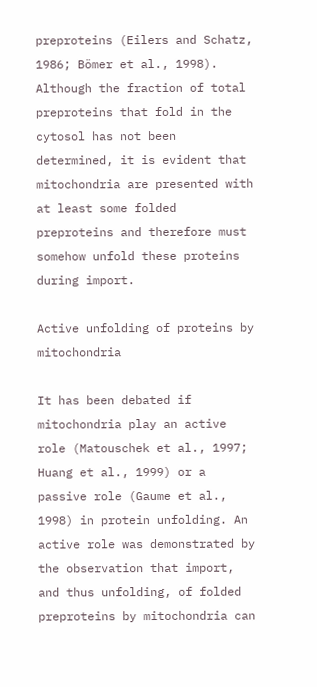preproteins (Eilers and Schatz, 1986; Bömer et al., 1998). Although the fraction of total preproteins that fold in the cytosol has not been determined, it is evident that mitochondria are presented with at least some folded preproteins and therefore must somehow unfold these proteins during import.

Active unfolding of proteins by mitochondria

It has been debated if mitochondria play an active role (Matouschek et al., 1997; Huang et al., 1999) or a passive role (Gaume et al., 1998) in protein unfolding. An active role was demonstrated by the observation that import, and thus unfolding, of folded preproteins by mitochondria can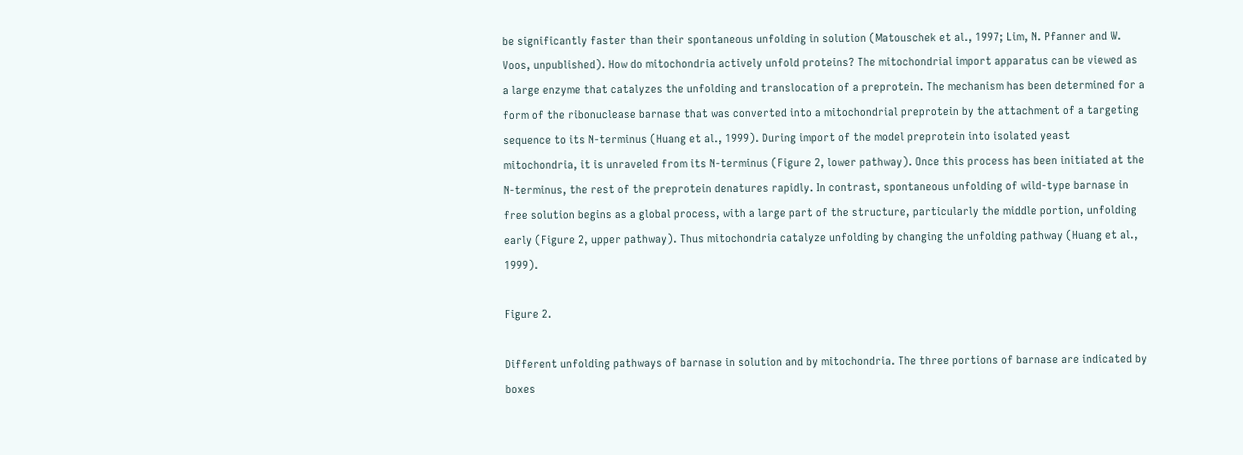be significantly faster than their spontaneous unfolding in solution (Matouschek et al., 1997; Lim, N. Pfanner and W. Voos, unpublished). How do mitochondria actively unfold proteins? The mitochondrial import apparatus can be viewed as a large enzyme that catalyzes the unfolding and translocation of a preprotein. The mechanism has been determined for a form of the ribonuclease barnase that was converted into a mitochondrial preprotein by the attachment of a targeting sequence to its N‐terminus (Huang et al., 1999). During import of the model preprotein into isolated yeast mitochondria, it is unraveled from its N‐terminus (Figure 2, lower pathway). Once this process has been initiated at the N‐terminus, the rest of the preprotein denatures rapidly. In contrast, spontaneous unfolding of wild‐type barnase in free solution begins as a global process, with a large part of the structure, particularly the middle portion, unfolding early (Figure 2, upper pathway). Thus mitochondria catalyze unfolding by changing the unfolding pathway (Huang et al., 1999).

Figure 2.

Different unfolding pathways of barnase in solution and by mitochondria. The three portions of barnase are indicated by boxes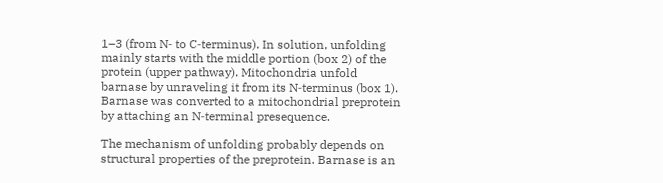1–3 (from N‐ to C‐terminus). In solution, unfolding mainly starts with the middle portion (box 2) of the protein (upper pathway). Mitochondria unfold barnase by unraveling it from its N‐terminus (box 1). Barnase was converted to a mitochondrial preprotein by attaching an N‐terminal presequence.

The mechanism of unfolding probably depends on structural properties of the preprotein. Barnase is an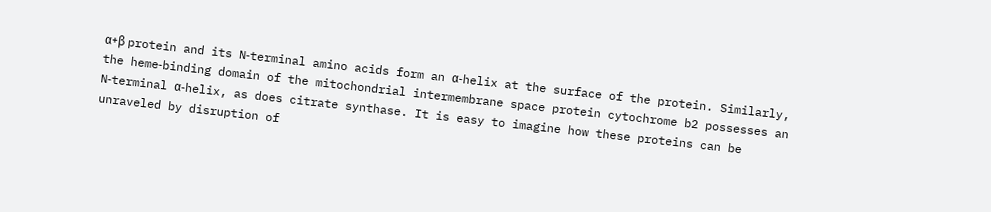α+β protein and its N‐terminal amino acids form an α‐helix at the surface of the protein. Similarly, the heme‐binding domain of the mitochondrial intermembrane space protein cytochrome b2 possesses an N‐terminal α‐helix, as does citrate synthase. It is easy to imagine how these proteins can be unraveled by disruption of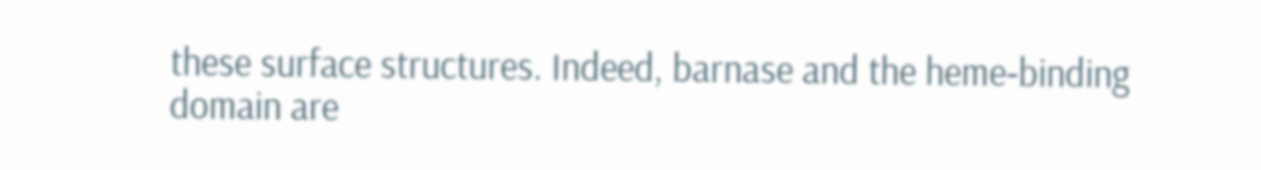these surface structures. Indeed, barnase and the heme‐binding domain are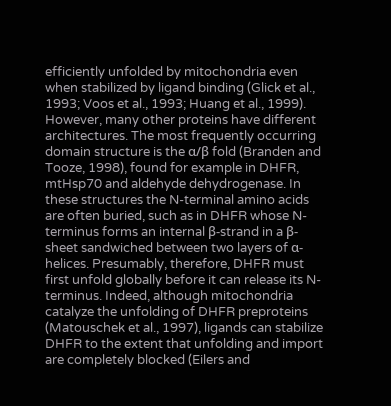efficiently unfolded by mitochondria even when stabilized by ligand binding (Glick et al., 1993; Voos et al., 1993; Huang et al., 1999). However, many other proteins have different architectures. The most frequently occurring domain structure is the α/β fold (Branden and Tooze, 1998), found for example in DHFR, mtHsp70 and aldehyde dehydrogenase. In these structures the N‐terminal amino acids are often buried, such as in DHFR whose N‐terminus forms an internal β‐strand in a β‐sheet sandwiched between two layers of α‐helices. Presumably, therefore, DHFR must first unfold globally before it can release its N‐terminus. Indeed, although mitochondria catalyze the unfolding of DHFR preproteins (Matouschek et al., 1997), ligands can stabilize DHFR to the extent that unfolding and import are completely blocked (Eilers and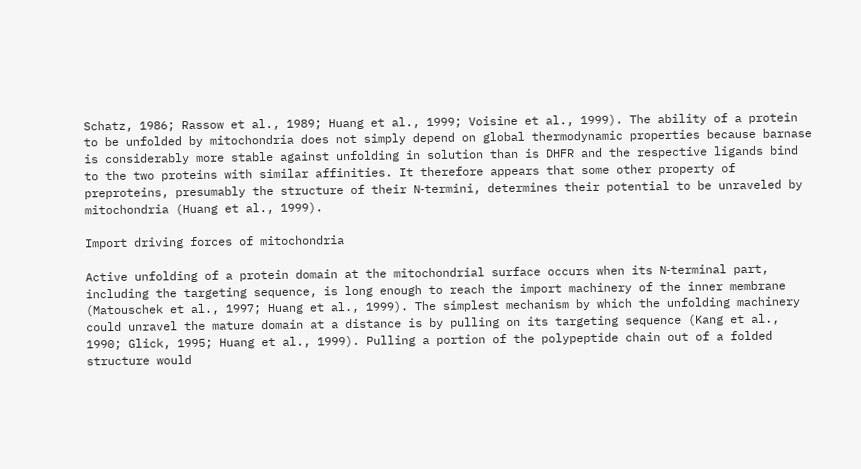Schatz, 1986; Rassow et al., 1989; Huang et al., 1999; Voisine et al., 1999). The ability of a protein to be unfolded by mitochondria does not simply depend on global thermodynamic properties because barnase is considerably more stable against unfolding in solution than is DHFR and the respective ligands bind to the two proteins with similar affinities. It therefore appears that some other property of preproteins, presumably the structure of their N‐termini, determines their potential to be unraveled by mitochondria (Huang et al., 1999).

Import driving forces of mitochondria

Active unfolding of a protein domain at the mitochondrial surface occurs when its N‐terminal part, including the targeting sequence, is long enough to reach the import machinery of the inner membrane (Matouschek et al., 1997; Huang et al., 1999). The simplest mechanism by which the unfolding machinery could unravel the mature domain at a distance is by pulling on its targeting sequence (Kang et al., 1990; Glick, 1995; Huang et al., 1999). Pulling a portion of the polypeptide chain out of a folded structure would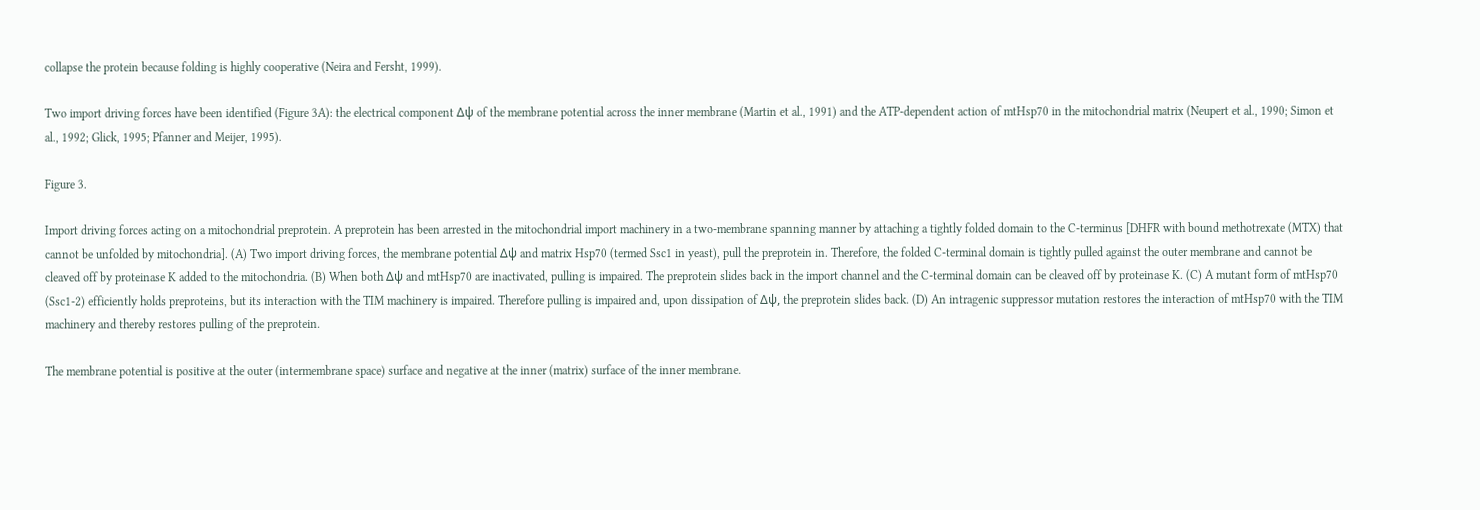collapse the protein because folding is highly cooperative (Neira and Fersht, 1999).

Two import driving forces have been identified (Figure 3A): the electrical component Δψ of the membrane potential across the inner membrane (Martin et al., 1991) and the ATP‐dependent action of mtHsp70 in the mitochondrial matrix (Neupert et al., 1990; Simon et al., 1992; Glick, 1995; Pfanner and Meijer, 1995).

Figure 3.

Import driving forces acting on a mitochondrial preprotein. A preprotein has been arrested in the mitochondrial import machinery in a two‐membrane spanning manner by attaching a tightly folded domain to the C‐terminus [DHFR with bound methotrexate (MTX) that cannot be unfolded by mitochondria]. (A) Two import driving forces, the membrane potential Δψ and matrix Hsp70 (termed Ssc1 in yeast), pull the preprotein in. Therefore, the folded C‐terminal domain is tightly pulled against the outer membrane and cannot be cleaved off by proteinase K added to the mitochondria. (B) When both Δψ and mtHsp70 are inactivated, pulling is impaired. The preprotein slides back in the import channel and the C‐terminal domain can be cleaved off by proteinase K. (C) A mutant form of mtHsp70 (Ssc1‐2) efficiently holds preproteins, but its interaction with the TIM machinery is impaired. Therefore pulling is impaired and, upon dissipation of Δψ, the preprotein slides back. (D) An intragenic suppressor mutation restores the interaction of mtHsp70 with the TIM machinery and thereby restores pulling of the preprotein.

The membrane potential is positive at the outer (intermembrane space) surface and negative at the inner (matrix) surface of the inner membrane.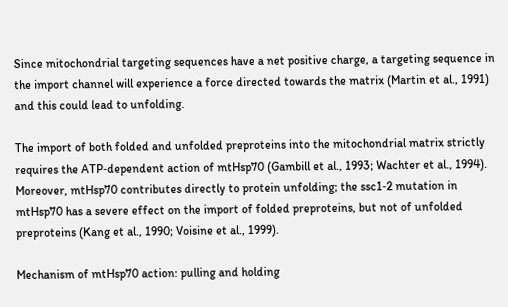Since mitochondrial targeting sequences have a net positive charge, a targeting sequence in the import channel will experience a force directed towards the matrix (Martin et al., 1991) and this could lead to unfolding.

The import of both folded and unfolded preproteins into the mitochondrial matrix strictly requires the ATP‐dependent action of mtHsp70 (Gambill et al., 1993; Wachter et al., 1994). Moreover, mtHsp70 contributes directly to protein unfolding; the ssc1‐2 mutation in mtHsp70 has a severe effect on the import of folded preproteins, but not of unfolded preproteins (Kang et al., 1990; Voisine et al., 1999).

Mechanism of mtHsp70 action: pulling and holding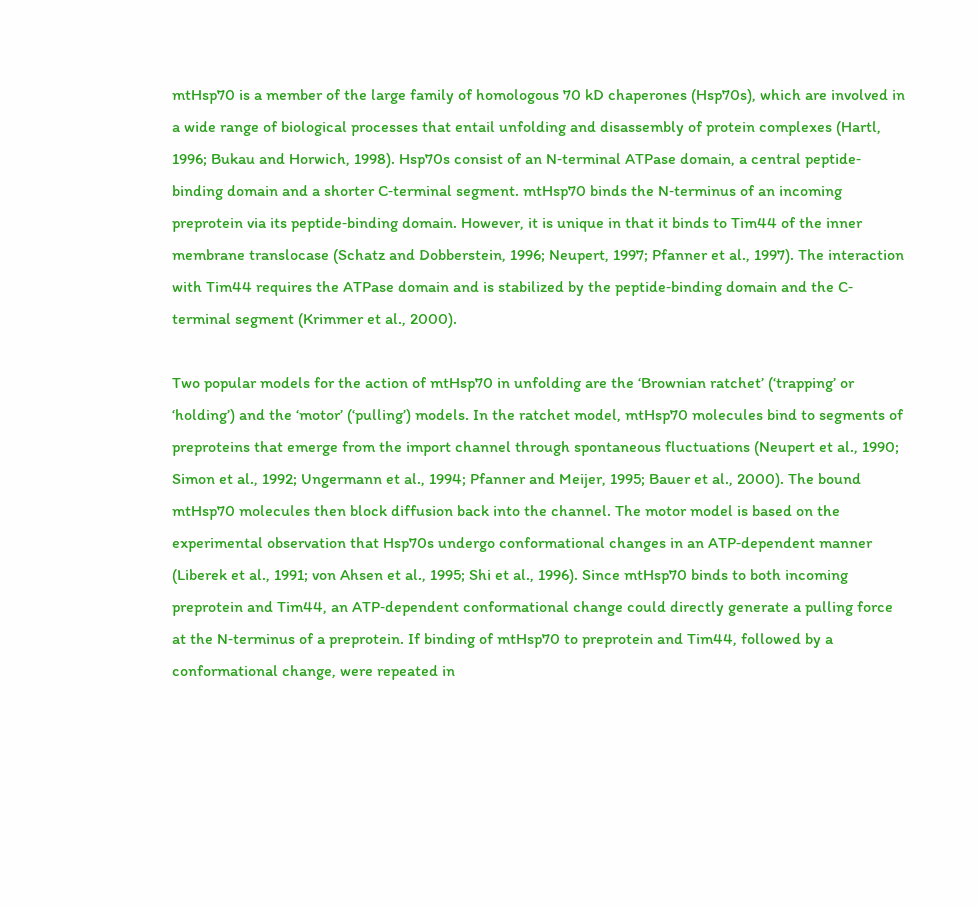mtHsp70 is a member of the large family of homologous 70 kD chaperones (Hsp70s), which are involved in a wide range of biological processes that entail unfolding and disassembly of protein complexes (Hartl, 1996; Bukau and Horwich, 1998). Hsp70s consist of an N‐terminal ATPase domain, a central peptide‐binding domain and a shorter C‐terminal segment. mtHsp70 binds the N‐terminus of an incoming preprotein via its peptide‐binding domain. However, it is unique in that it binds to Tim44 of the inner membrane translocase (Schatz and Dobberstein, 1996; Neupert, 1997; Pfanner et al., 1997). The interaction with Tim44 requires the ATPase domain and is stabilized by the peptide‐binding domain and the C‐terminal segment (Krimmer et al., 2000).

Two popular models for the action of mtHsp70 in unfolding are the ‘Brownian ratchet’ (‘trapping’ or ‘holding’) and the ‘motor’ (‘pulling’) models. In the ratchet model, mtHsp70 molecules bind to segments of preproteins that emerge from the import channel through spontaneous fluctuations (Neupert et al., 1990; Simon et al., 1992; Ungermann et al., 1994; Pfanner and Meijer, 1995; Bauer et al., 2000). The bound mtHsp70 molecules then block diffusion back into the channel. The motor model is based on the experimental observation that Hsp70s undergo conformational changes in an ATP‐dependent manner (Liberek et al., 1991; von Ahsen et al., 1995; Shi et al., 1996). Since mtHsp70 binds to both incoming preprotein and Tim44, an ATP‐dependent conformational change could directly generate a pulling force at the N‐terminus of a preprotein. If binding of mtHsp70 to preprotein and Tim44, followed by a conformational change, were repeated in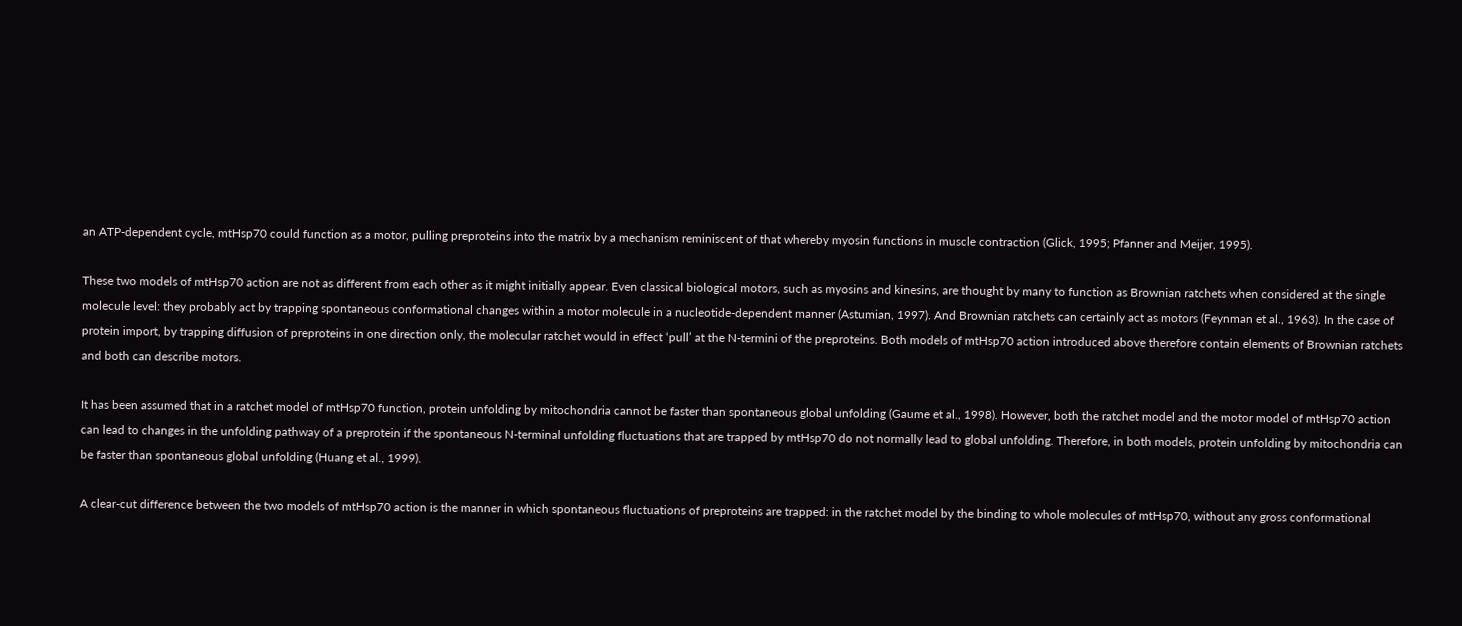an ATP‐dependent cycle, mtHsp70 could function as a motor, pulling preproteins into the matrix by a mechanism reminiscent of that whereby myosin functions in muscle contraction (Glick, 1995; Pfanner and Meijer, 1995).

These two models of mtHsp70 action are not as different from each other as it might initially appear. Even classical biological motors, such as myosins and kinesins, are thought by many to function as Brownian ratchets when considered at the single molecule level: they probably act by trapping spontaneous conformational changes within a motor molecule in a nucleotide‐dependent manner (Astumian, 1997). And Brownian ratchets can certainly act as motors (Feynman et al., 1963). In the case of protein import, by trapping diffusion of preproteins in one direction only, the molecular ratchet would in effect ‘pull’ at the N‐termini of the preproteins. Both models of mtHsp70 action introduced above therefore contain elements of Brownian ratchets and both can describe motors.

It has been assumed that in a ratchet model of mtHsp70 function, protein unfolding by mitochondria cannot be faster than spontaneous global unfolding (Gaume et al., 1998). However, both the ratchet model and the motor model of mtHsp70 action can lead to changes in the unfolding pathway of a preprotein if the spontaneous N‐terminal unfolding fluctuations that are trapped by mtHsp70 do not normally lead to global unfolding. Therefore, in both models, protein unfolding by mitochondria can be faster than spontaneous global unfolding (Huang et al., 1999).

A clear‐cut difference between the two models of mtHsp70 action is the manner in which spontaneous fluctuations of preproteins are trapped: in the ratchet model by the binding to whole molecules of mtHsp70, without any gross conformational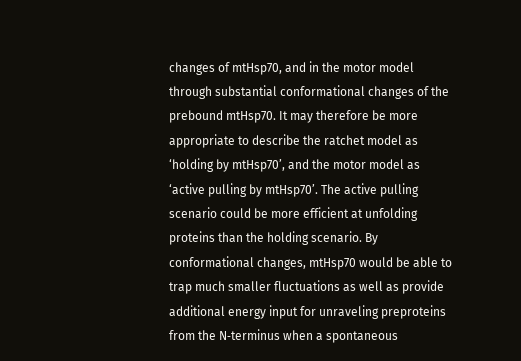changes of mtHsp70, and in the motor model through substantial conformational changes of the prebound mtHsp70. It may therefore be more appropriate to describe the ratchet model as ‘holding by mtHsp70’, and the motor model as ‘active pulling by mtHsp70’. The active pulling scenario could be more efficient at unfolding proteins than the holding scenario. By conformational changes, mtHsp70 would be able to trap much smaller fluctuations as well as provide additional energy input for unraveling preproteins from the N‐terminus when a spontaneous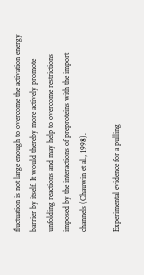fluctuation is not large enough to overcome the activation energy barrier by itself. It would thereby more actively promote unfolding reactions and may help to overcome restrictions imposed by the interactions of preproteins with the import channels (Chauwin et al., 1998).

Experimental evidence for a pulling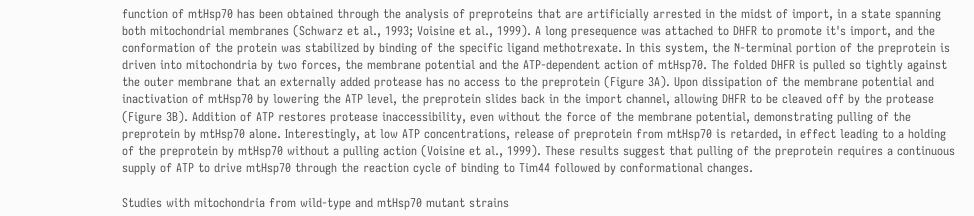function of mtHsp70 has been obtained through the analysis of preproteins that are artificially arrested in the midst of import, in a state spanning both mitochondrial membranes (Schwarz et al., 1993; Voisine et al., 1999). A long presequence was attached to DHFR to promote it's import, and the conformation of the protein was stabilized by binding of the specific ligand methotrexate. In this system, the N‐terminal portion of the preprotein is driven into mitochondria by two forces, the membrane potential and the ATP‐dependent action of mtHsp70. The folded DHFR is pulled so tightly against the outer membrane that an externally added protease has no access to the preprotein (Figure 3A). Upon dissipation of the membrane potential and inactivation of mtHsp70 by lowering the ATP level, the preprotein slides back in the import channel, allowing DHFR to be cleaved off by the protease (Figure 3B). Addition of ATP restores protease inaccessibility, even without the force of the membrane potential, demonstrating pulling of the preprotein by mtHsp70 alone. Interestingly, at low ATP concentrations, release of preprotein from mtHsp70 is retarded, in effect leading to a holding of the preprotein by mtHsp70 without a pulling action (Voisine et al., 1999). These results suggest that pulling of the preprotein requires a continuous supply of ATP to drive mtHsp70 through the reaction cycle of binding to Tim44 followed by conformational changes.

Studies with mitochondria from wild‐type and mtHsp70 mutant strains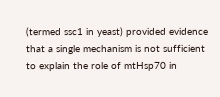(termed ssc1 in yeast) provided evidence that a single mechanism is not sufficient to explain the role of mtHsp70 in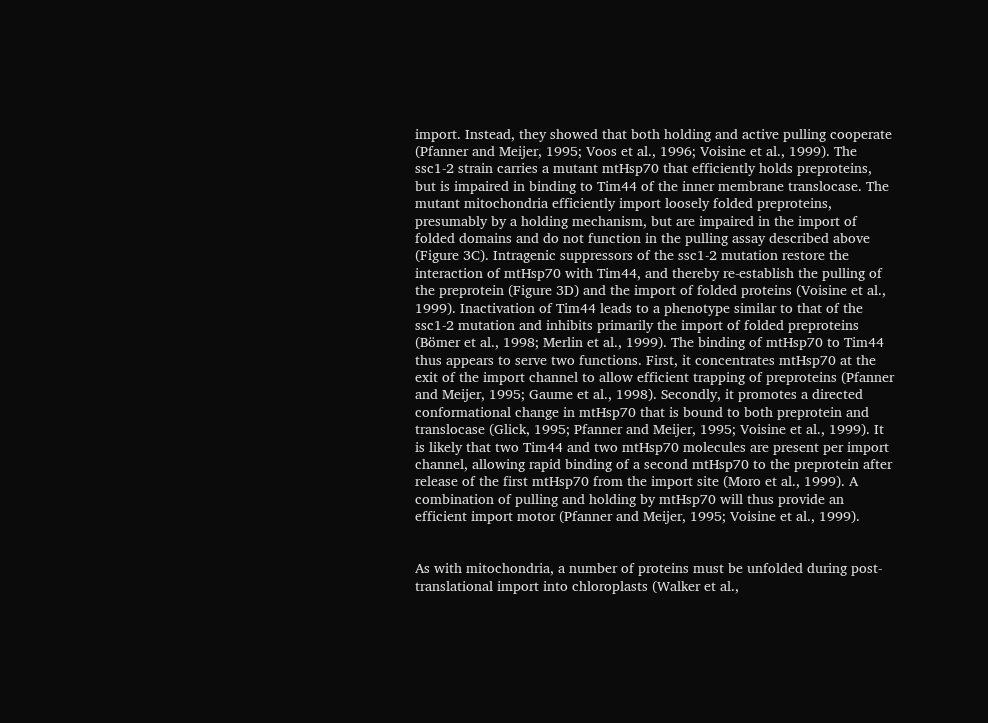import. Instead, they showed that both holding and active pulling cooperate (Pfanner and Meijer, 1995; Voos et al., 1996; Voisine et al., 1999). The ssc1‐2 strain carries a mutant mtHsp70 that efficiently holds preproteins, but is impaired in binding to Tim44 of the inner membrane translocase. The mutant mitochondria efficiently import loosely folded preproteins, presumably by a holding mechanism, but are impaired in the import of folded domains and do not function in the pulling assay described above (Figure 3C). Intragenic suppressors of the ssc1‐2 mutation restore the interaction of mtHsp70 with Tim44, and thereby re‐establish the pulling of the preprotein (Figure 3D) and the import of folded proteins (Voisine et al., 1999). Inactivation of Tim44 leads to a phenotype similar to that of the ssc1‐2 mutation and inhibits primarily the import of folded preproteins (Bömer et al., 1998; Merlin et al., 1999). The binding of mtHsp70 to Tim44 thus appears to serve two functions. First, it concentrates mtHsp70 at the exit of the import channel to allow efficient trapping of preproteins (Pfanner and Meijer, 1995; Gaume et al., 1998). Secondly, it promotes a directed conformational change in mtHsp70 that is bound to both preprotein and translocase (Glick, 1995; Pfanner and Meijer, 1995; Voisine et al., 1999). It is likely that two Tim44 and two mtHsp70 molecules are present per import channel, allowing rapid binding of a second mtHsp70 to the preprotein after release of the first mtHsp70 from the import site (Moro et al., 1999). A combination of pulling and holding by mtHsp70 will thus provide an efficient import motor (Pfanner and Meijer, 1995; Voisine et al., 1999).


As with mitochondria, a number of proteins must be unfolded during post‐translational import into chloroplasts (Walker et al.,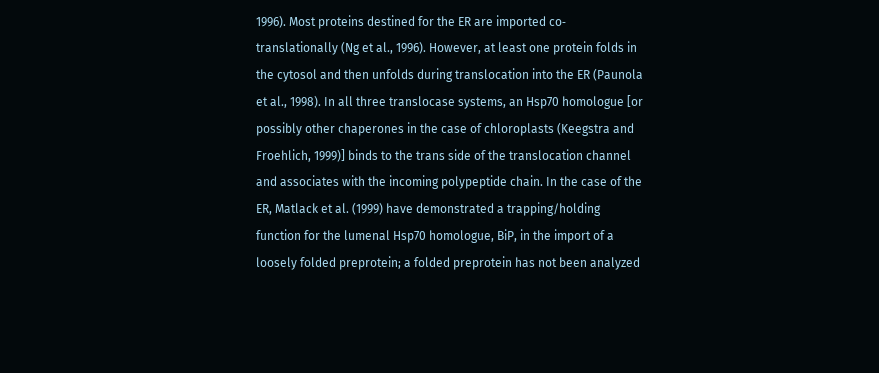1996). Most proteins destined for the ER are imported co‐translationally (Ng et al., 1996). However, at least one protein folds in the cytosol and then unfolds during translocation into the ER (Paunola et al., 1998). In all three translocase systems, an Hsp70 homologue [or possibly other chaperones in the case of chloroplasts (Keegstra and Froehlich, 1999)] binds to the trans side of the translocation channel and associates with the incoming polypeptide chain. In the case of the ER, Matlack et al. (1999) have demonstrated a trapping/holding function for the lumenal Hsp70 homologue, BiP, in the import of a loosely folded preprotein; a folded preprotein has not been analyzed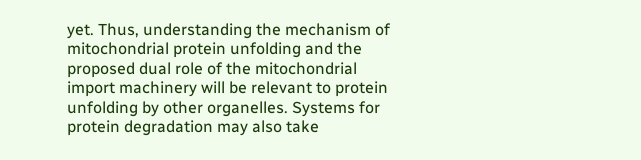yet. Thus, understanding the mechanism of mitochondrial protein unfolding and the proposed dual role of the mitochondrial import machinery will be relevant to protein unfolding by other organelles. Systems for protein degradation may also take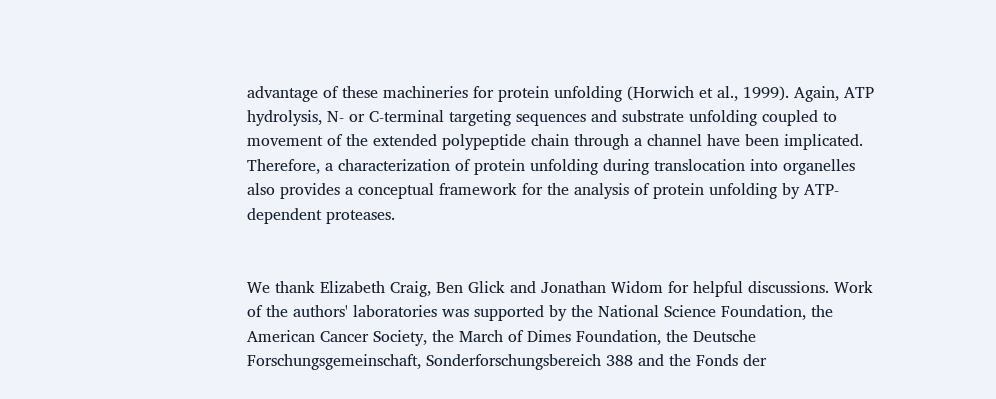advantage of these machineries for protein unfolding (Horwich et al., 1999). Again, ATP hydrolysis, N‐ or C‐terminal targeting sequences and substrate unfolding coupled to movement of the extended polypeptide chain through a channel have been implicated. Therefore, a characterization of protein unfolding during translocation into organelles also provides a conceptual framework for the analysis of protein unfolding by ATP‐dependent proteases.


We thank Elizabeth Craig, Ben Glick and Jonathan Widom for helpful discussions. Work of the authors' laboratories was supported by the National Science Foundation, the American Cancer Society, the March of Dimes Foundation, the Deutsche Forschungsgemeinschaft, Sonderforschungsbereich 388 and the Fonds der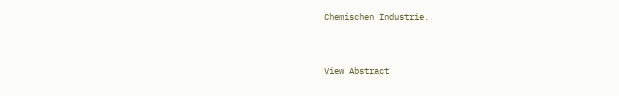Chemischen Industrie.


View Abstract